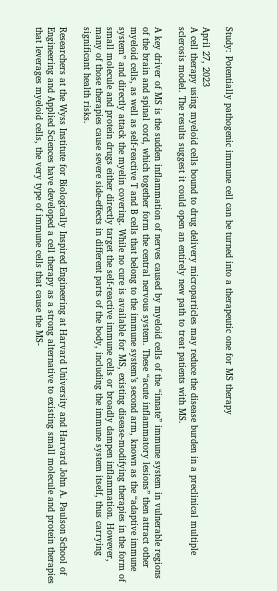Study: Potentially pathogenic immune cell can be turned into a therapeutic one for MS therapy

April 27, 2023
A cell therapy using myeloid cells bound to drug delivery microparticles may reduce the disease burden in a preclinical multiple sclerosis model. The results suggest it could open an entirely new path to treat patients with MS.

A key driver of MS is the sudden inflammation of nerves caused by myeloid cells of the “innate” immune system in vulnerable regions of the brain and spinal cord, which together form the central nervous system. These “acute inflammatory lesions” then attract other myeloid cells, as well as self-reactive T and B cells that belong to the immune system’s second arm, known as the “adaptive immune system” and directly attack the myelin covering. While no cure is available for MS, existing disease-modifying therapies in the form of small molecule and protein drugs either directly target the self-reactive immune cells or broadly dampen inflammation. However, many of those therapies cause severe side-effects in different parts of the body, including the immune system itself, thus carrying significant health risks.

Researchers at the Wyss Institute for Biologically Inspired Engineering at Harvard University and Harvard John A. Paulson School of Engineering and Applied Sciences have developed a cell therapy as a strong alternative to existing small molecule and protein therapies that leverages myeloid cells, the very type of immune cells that cause the MS-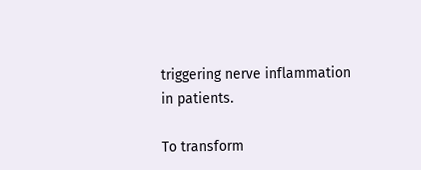triggering nerve inflammation in patients.

To transform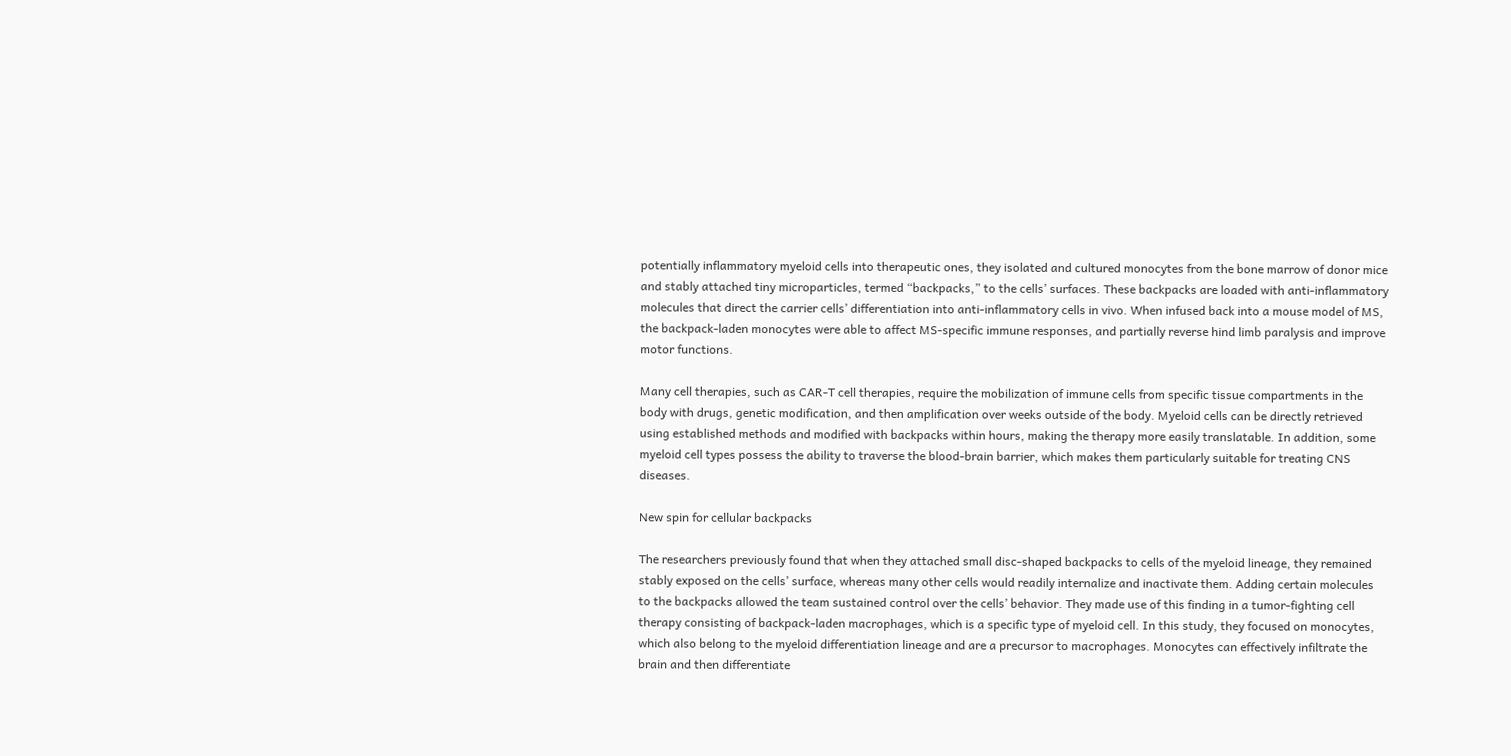potentially inflammatory myeloid cells into therapeutic ones, they isolated and cultured monocytes from the bone marrow of donor mice and stably attached tiny microparticles, termed “backpacks,” to the cells’ surfaces. These backpacks are loaded with anti-inflammatory molecules that direct the carrier cells’ differentiation into anti-inflammatory cells in vivo. When infused back into a mouse model of MS, the backpack-laden monocytes were able to affect MS-specific immune responses, and partially reverse hind limb paralysis and improve motor functions.

Many cell therapies, such as CAR-T cell therapies, require the mobilization of immune cells from specific tissue compartments in the body with drugs, genetic modification, and then amplification over weeks outside of the body. Myeloid cells can be directly retrieved using established methods and modified with backpacks within hours, making the therapy more easily translatable. In addition, some myeloid cell types possess the ability to traverse the blood-brain barrier, which makes them particularly suitable for treating CNS diseases.

New spin for cellular backpacks

The researchers previously found that when they attached small disc-shaped backpacks to cells of the myeloid lineage, they remained stably exposed on the cells’ surface, whereas many other cells would readily internalize and inactivate them. Adding certain molecules to the backpacks allowed the team sustained control over the cells’ behavior. They made use of this finding in a tumor-fighting cell therapy consisting of backpack-laden macrophages, which is a specific type of myeloid cell. In this study, they focused on monocytes, which also belong to the myeloid differentiation lineage and are a precursor to macrophages. Monocytes can effectively infiltrate the brain and then differentiate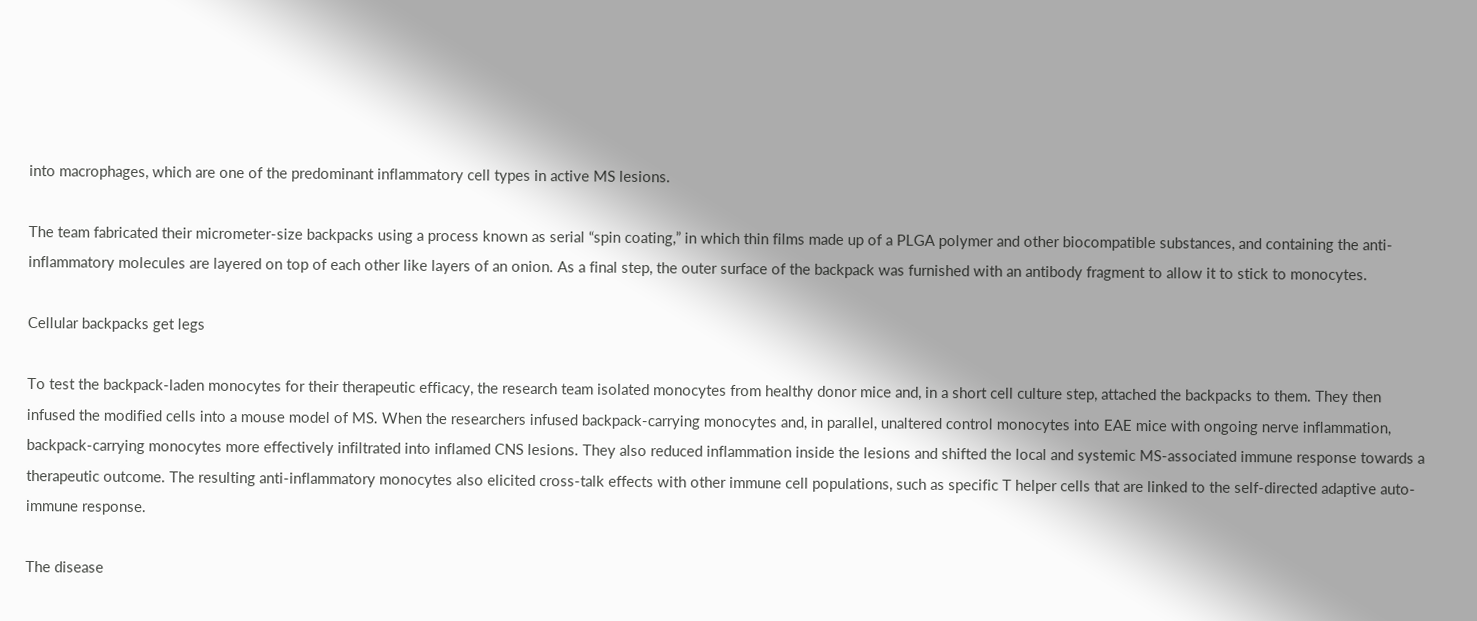into macrophages, which are one of the predominant inflammatory cell types in active MS lesions.

The team fabricated their micrometer-size backpacks using a process known as serial “spin coating,” in which thin films made up of a PLGA polymer and other biocompatible substances, and containing the anti-inflammatory molecules are layered on top of each other like layers of an onion. As a final step, the outer surface of the backpack was furnished with an antibody fragment to allow it to stick to monocytes.

Cellular backpacks get legs

To test the backpack-laden monocytes for their therapeutic efficacy, the research team isolated monocytes from healthy donor mice and, in a short cell culture step, attached the backpacks to them. They then infused the modified cells into a mouse model of MS. When the researchers infused backpack-carrying monocytes and, in parallel, unaltered control monocytes into EAE mice with ongoing nerve inflammation, backpack-carrying monocytes more effectively infiltrated into inflamed CNS lesions. They also reduced inflammation inside the lesions and shifted the local and systemic MS-associated immune response towards a therapeutic outcome. The resulting anti-inflammatory monocytes also elicited cross-talk effects with other immune cell populations, such as specific T helper cells that are linked to the self-directed adaptive auto-immune response.

The disease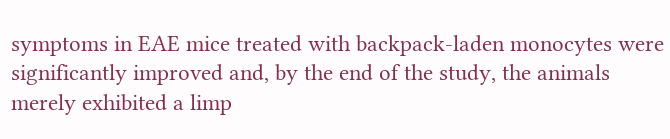symptoms in EAE mice treated with backpack-laden monocytes were significantly improved and, by the end of the study, the animals merely exhibited a limp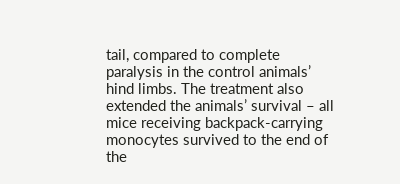tail, compared to complete paralysis in the control animals’ hind limbs. The treatment also extended the animals’ survival – all mice receiving backpack-carrying monocytes survived to the end of the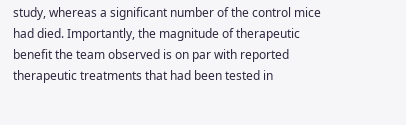study, whereas a significant number of the control mice had died. Importantly, the magnitude of therapeutic benefit the team observed is on par with reported therapeutic treatments that had been tested in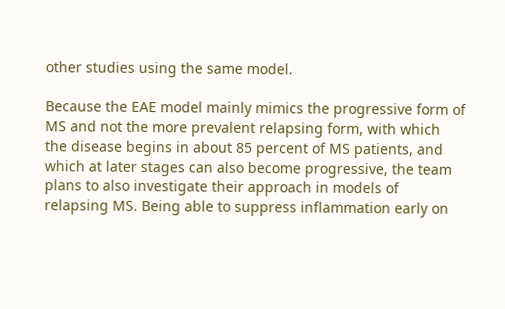other studies using the same model.

Because the EAE model mainly mimics the progressive form of MS and not the more prevalent relapsing form, with which the disease begins in about 85 percent of MS patients, and which at later stages can also become progressive, the team plans to also investigate their approach in models of relapsing MS. Being able to suppress inflammation early on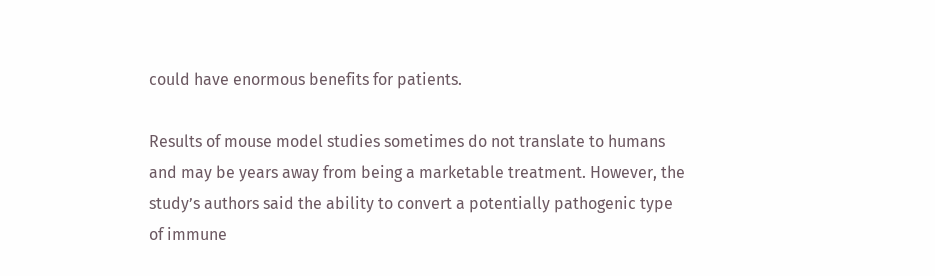could have enormous benefits for patients.

Results of mouse model studies sometimes do not translate to humans and may be years away from being a marketable treatment. However, the study’s authors said the ability to convert a potentially pathogenic type of immune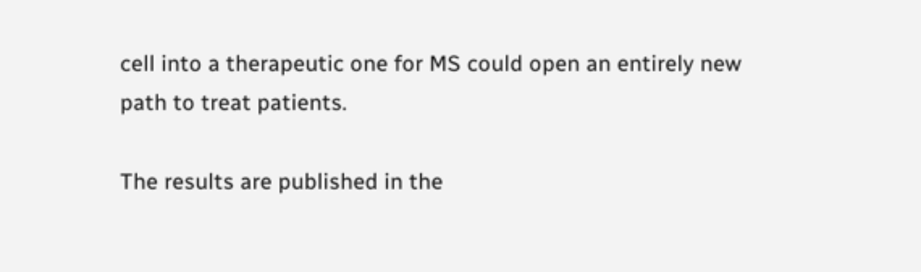cell into a therapeutic one for MS could open an entirely new path to treat patients.

The results are published in the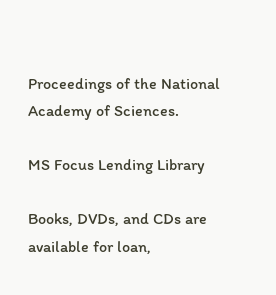Proceedings of the National Academy of Sciences.

MS Focus Lending Library

Books, DVDs, and CDs are available for loan,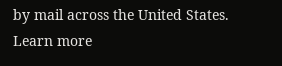by mail across the United States.
Learn more